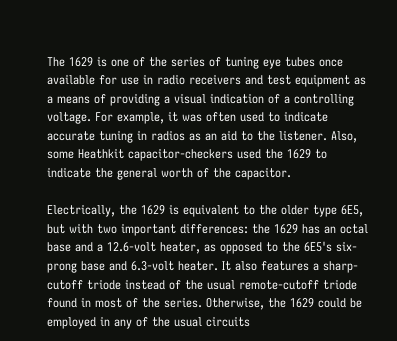The 1629 is one of the series of tuning eye tubes once available for use in radio receivers and test equipment as a means of providing a visual indication of a controlling voltage. For example, it was often used to indicate accurate tuning in radios as an aid to the listener. Also, some Heathkit capacitor-checkers used the 1629 to indicate the general worth of the capacitor.

Electrically, the 1629 is equivalent to the older type 6E5, but with two important differences: the 1629 has an octal base and a 12.6-volt heater, as opposed to the 6E5's six-prong base and 6.3-volt heater. It also features a sharp-cutoff triode instead of the usual remote-cutoff triode found in most of the series. Otherwise, the 1629 could be employed in any of the usual circuits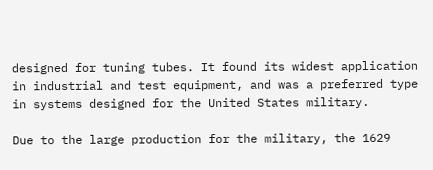designed for tuning tubes. It found its widest application in industrial and test equipment, and was a preferred type in systems designed for the United States military.

Due to the large production for the military, the 1629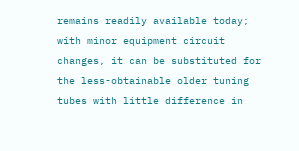remains readily available today; with minor equipment circuit changes, it can be substituted for the less-obtainable older tuning tubes with little difference in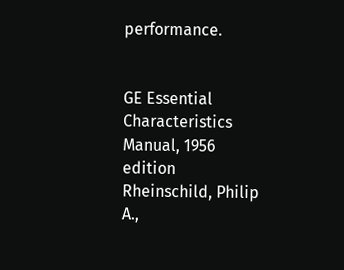performance.


GE Essential Characteristics Manual, 1956 edition
Rheinschild, Philip A.,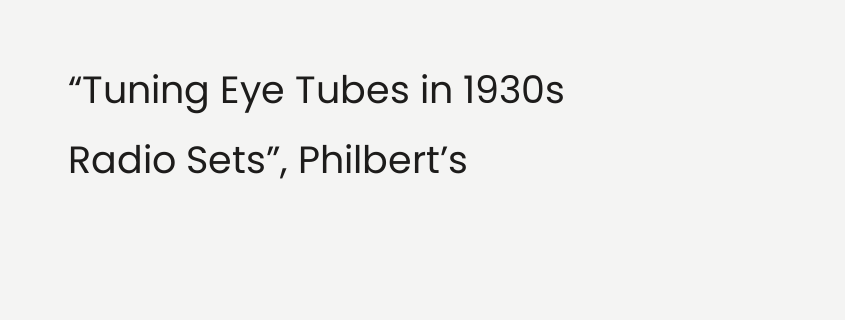“Tuning Eye Tubes in 1930s Radio Sets”, Philbert’s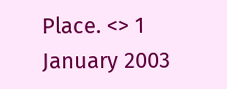Place. <> 1 January 2003